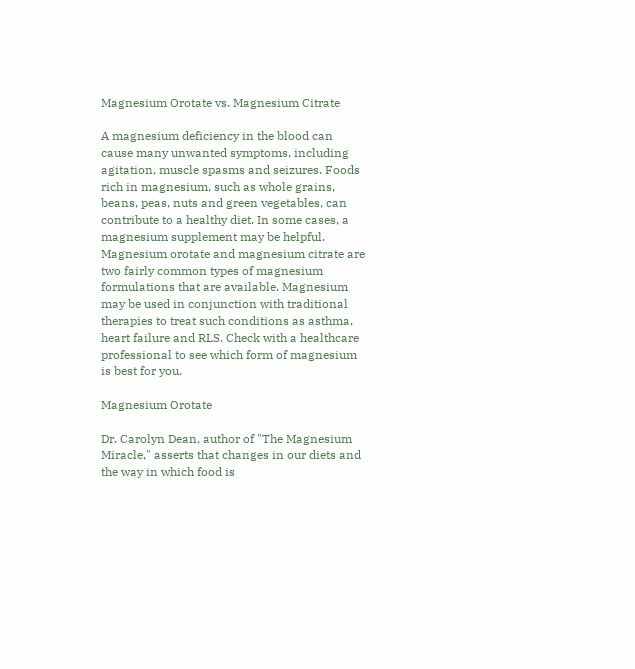Magnesium Orotate vs. Magnesium Citrate

A magnesium deficiency in the blood can cause many unwanted symptoms, including agitation, muscle spasms and seizures. Foods rich in magnesium, such as whole grains, beans, peas, nuts and green vegetables, can contribute to a healthy diet. In some cases, a magnesium supplement may be helpful. Magnesium orotate and magnesium citrate are two fairly common types of magnesium formulations that are available. Magnesium may be used in conjunction with traditional therapies to treat such conditions as asthma, heart failure and RLS. Check with a healthcare professional to see which form of magnesium is best for you.

Magnesium Orotate

Dr. Carolyn Dean, author of "The Magnesium Miracle," asserts that changes in our diets and the way in which food is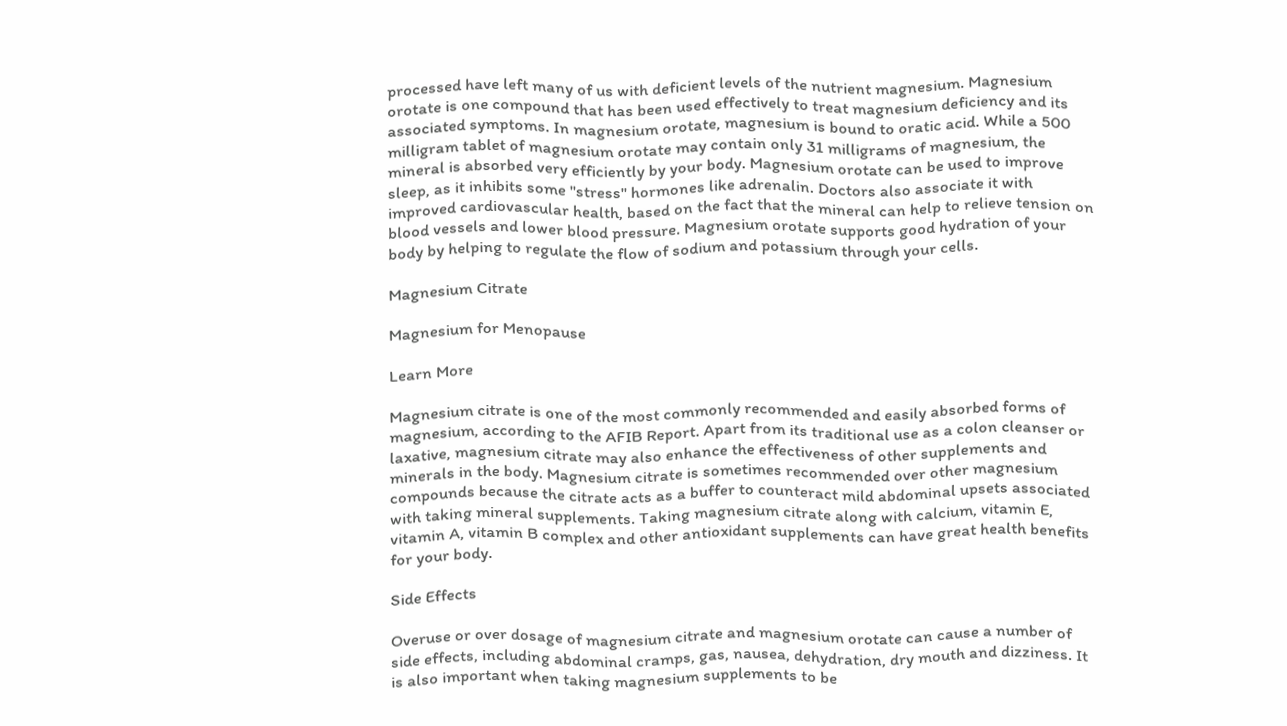processed have left many of us with deficient levels of the nutrient magnesium. Magnesium orotate is one compound that has been used effectively to treat magnesium deficiency and its associated symptoms. In magnesium orotate, magnesium is bound to oratic acid. While a 500 milligram tablet of magnesium orotate may contain only 31 milligrams of magnesium, the mineral is absorbed very efficiently by your body. Magnesium orotate can be used to improve sleep, as it inhibits some "stress" hormones like adrenalin. Doctors also associate it with improved cardiovascular health, based on the fact that the mineral can help to relieve tension on blood vessels and lower blood pressure. Magnesium orotate supports good hydration of your body by helping to regulate the flow of sodium and potassium through your cells.

Magnesium Citrate

Magnesium for Menopause

Learn More

Magnesium citrate is one of the most commonly recommended and easily absorbed forms of magnesium, according to the AFIB Report. Apart from its traditional use as a colon cleanser or laxative, magnesium citrate may also enhance the effectiveness of other supplements and minerals in the body. Magnesium citrate is sometimes recommended over other magnesium compounds because the citrate acts as a buffer to counteract mild abdominal upsets associated with taking mineral supplements. Taking magnesium citrate along with calcium, vitamin E, vitamin A, vitamin B complex and other antioxidant supplements can have great health benefits for your body.

Side Effects

Overuse or over dosage of magnesium citrate and magnesium orotate can cause a number of side effects, including abdominal cramps, gas, nausea, dehydration, dry mouth and dizziness. It is also important when taking magnesium supplements to be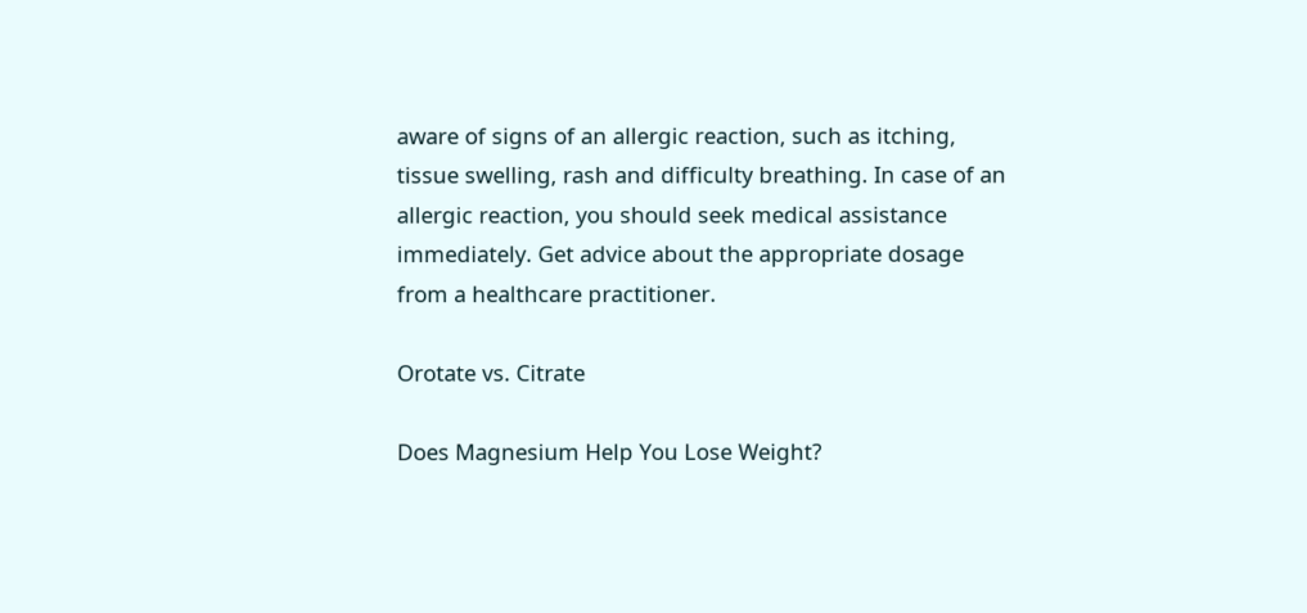aware of signs of an allergic reaction, such as itching, tissue swelling, rash and difficulty breathing. In case of an allergic reaction, you should seek medical assistance immediately. Get advice about the appropriate dosage from a healthcare practitioner.

Orotate vs. Citrate

Does Magnesium Help You Lose Weight?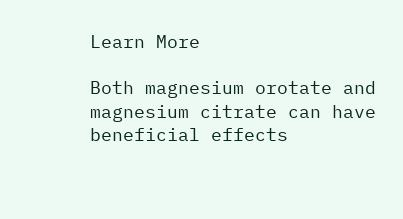Learn More

Both magnesium orotate and magnesium citrate can have beneficial effects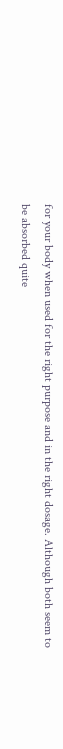for your body when used for the right purpose and in the right dosage. Although both seem to be absorbed quite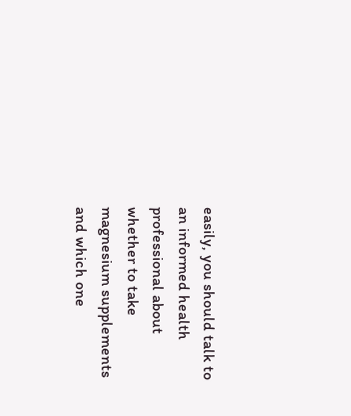easily, you should talk to an informed health professional about whether to take magnesium supplements and which one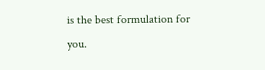is the best formulation for you.